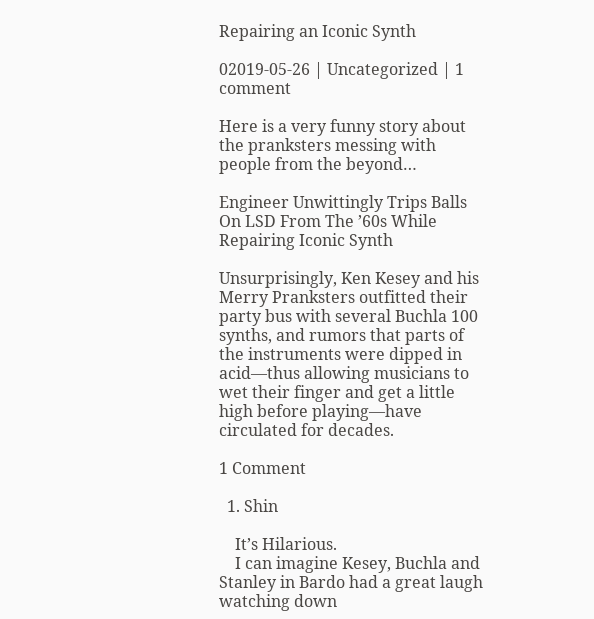Repairing an Iconic Synth

02019-05-26 | Uncategorized | 1 comment

Here is a very funny story about the pranksters messing with people from the beyond…

Engineer Unwittingly Trips Balls On LSD From The ’60s While Repairing Iconic Synth

Unsurprisingly, Ken Kesey and his Merry Pranksters outfitted their party bus with several Buchla 100 synths, and rumors that parts of the instruments were dipped in acid—thus allowing musicians to wet their finger and get a little high before playing—have circulated for decades.

1 Comment

  1. Shin

    It’s Hilarious.
    I can imagine Kesey, Buchla and Stanley in Bardo had a great laugh watching down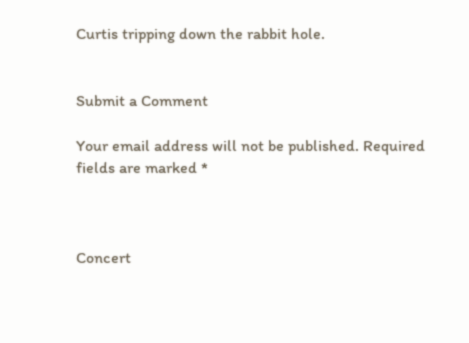Curtis tripping down the rabbit hole.


Submit a Comment

Your email address will not be published. Required fields are marked *



Concert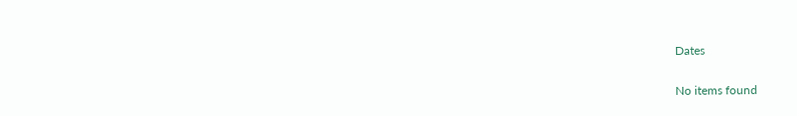Dates

No items found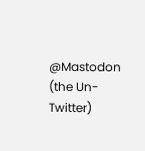@Mastodon (the Un-Twitter)